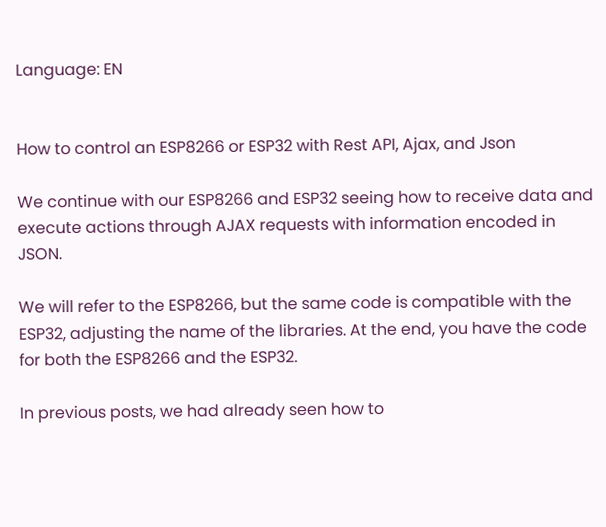Language: EN


How to control an ESP8266 or ESP32 with Rest API, Ajax, and Json

We continue with our ESP8266 and ESP32 seeing how to receive data and execute actions through AJAX requests with information encoded in JSON.

We will refer to the ESP8266, but the same code is compatible with the ESP32, adjusting the name of the libraries. At the end, you have the code for both the ESP8266 and the ESP32.

In previous posts, we had already seen how to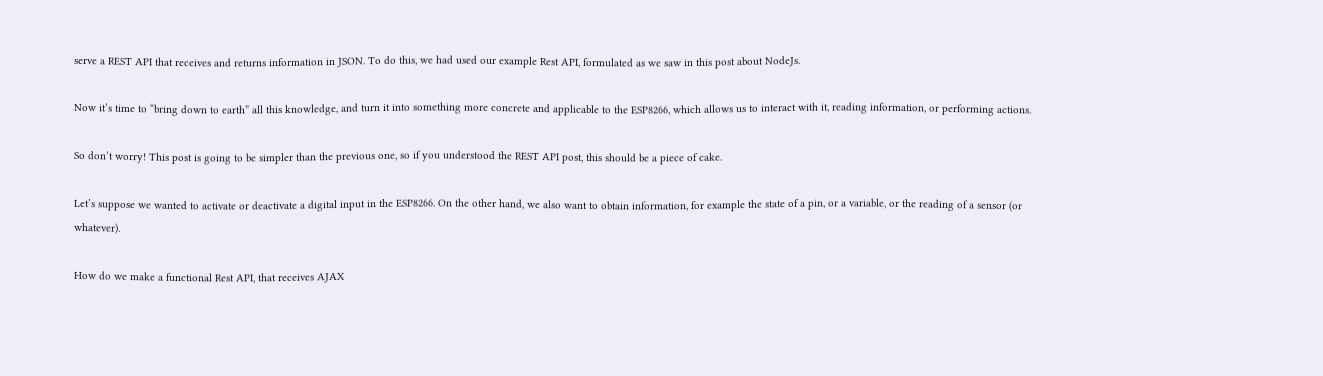serve a REST API that receives and returns information in JSON. To do this, we had used our example Rest API, formulated as we saw in this post about NodeJs.

Now it’s time to “bring down to earth” all this knowledge, and turn it into something more concrete and applicable to the ESP8266, which allows us to interact with it, reading information, or performing actions.

So don’t worry! This post is going to be simpler than the previous one, so if you understood the REST API post, this should be a piece of cake.

Let’s suppose we wanted to activate or deactivate a digital input in the ESP8266. On the other hand, we also want to obtain information, for example the state of a pin, or a variable, or the reading of a sensor (or whatever).

How do we make a functional Rest API, that receives AJAX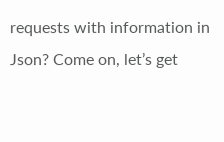requests with information in Json? Come on, let’s get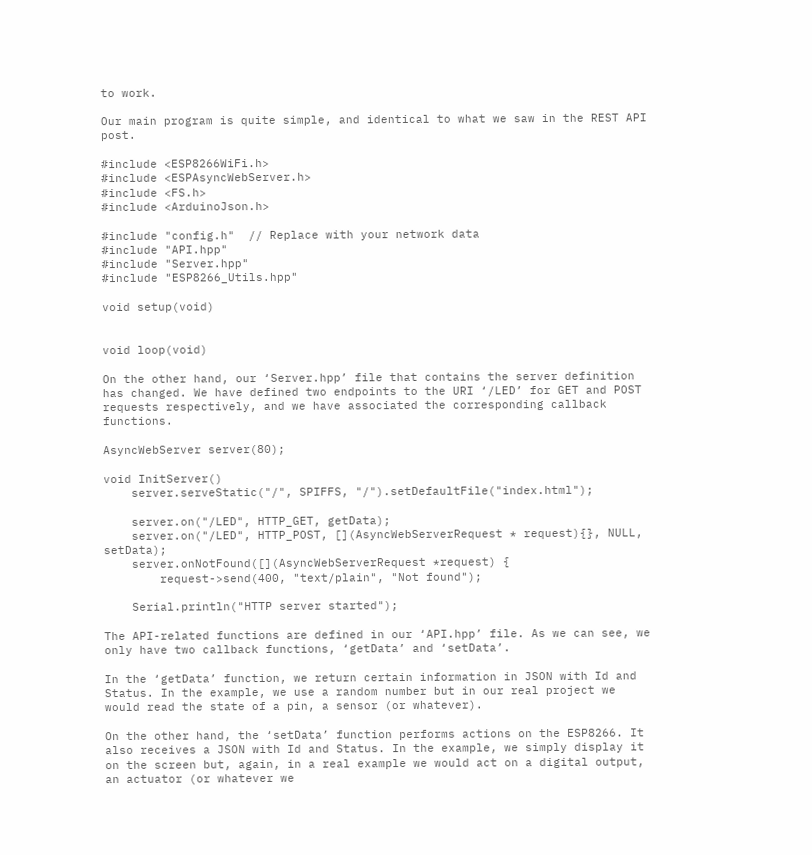to work.

Our main program is quite simple, and identical to what we saw in the REST API post.

#include <ESP8266WiFi.h>
#include <ESPAsyncWebServer.h>
#include <FS.h>
#include <ArduinoJson.h>

#include "config.h"  // Replace with your network data
#include "API.hpp"
#include "Server.hpp"
#include "ESP8266_Utils.hpp"

void setup(void)


void loop(void)

On the other hand, our ‘Server.hpp’ file that contains the server definition has changed. We have defined two endpoints to the URI ‘/LED’ for GET and POST requests respectively, and we have associated the corresponding callback functions.

AsyncWebServer server(80);

void InitServer()
    server.serveStatic("/", SPIFFS, "/").setDefaultFile("index.html");

    server.on("/LED", HTTP_GET, getData);
    server.on("/LED", HTTP_POST, [](AsyncWebServerRequest * request){}, NULL, setData);
    server.onNotFound([](AsyncWebServerRequest *request) {
        request->send(400, "text/plain", "Not found");

    Serial.println("HTTP server started");

The API-related functions are defined in our ‘API.hpp’ file. As we can see, we only have two callback functions, ‘getData’ and ‘setData’.

In the ‘getData’ function, we return certain information in JSON with Id and Status. In the example, we use a random number but in our real project we would read the state of a pin, a sensor (or whatever).

On the other hand, the ‘setData’ function performs actions on the ESP8266. It also receives a JSON with Id and Status. In the example, we simply display it on the screen but, again, in a real example we would act on a digital output, an actuator (or whatever we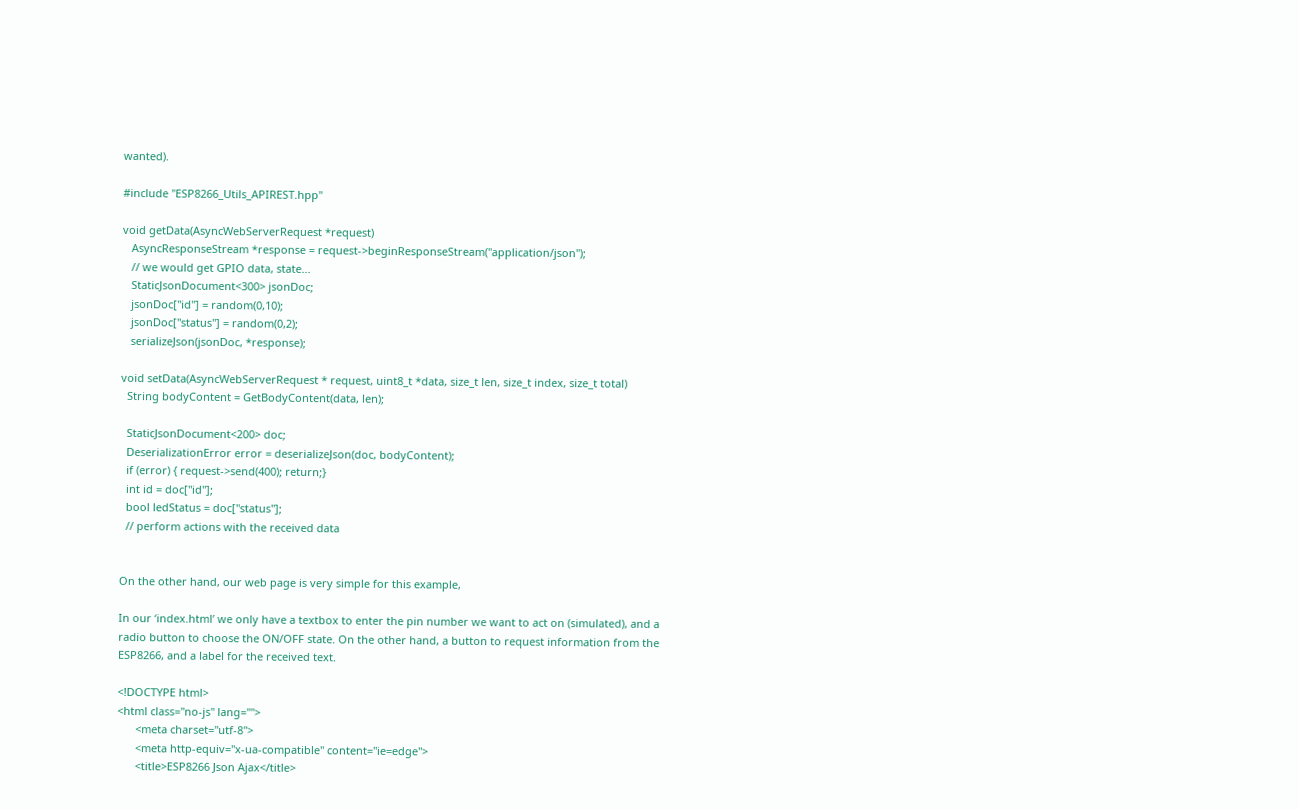wanted).

#include "ESP8266_Utils_APIREST.hpp"

void getData(AsyncWebServerRequest *request)
   AsyncResponseStream *response = request->beginResponseStream("application/json");
   // we would get GPIO data, state...
   StaticJsonDocument<300> jsonDoc;
   jsonDoc["id"] = random(0,10);
   jsonDoc["status"] = random(0,2);
   serializeJson(jsonDoc, *response);

void setData(AsyncWebServerRequest * request, uint8_t *data, size_t len, size_t index, size_t total)
  String bodyContent = GetBodyContent(data, len);

  StaticJsonDocument<200> doc;
  DeserializationError error = deserializeJson(doc, bodyContent);
  if (error) { request->send(400); return;}
  int id = doc["id"];
  bool ledStatus = doc["status"];
  // perform actions with the received data


On the other hand, our web page is very simple for this example,

In our ‘index.html’ we only have a textbox to enter the pin number we want to act on (simulated), and a radio button to choose the ON/OFF state. On the other hand, a button to request information from the ESP8266, and a label for the received text.

<!DOCTYPE html>
<html class="no-js" lang="">
      <meta charset="utf-8">
      <meta http-equiv="x-ua-compatible" content="ie=edge">
      <title>ESP8266 Json Ajax</title>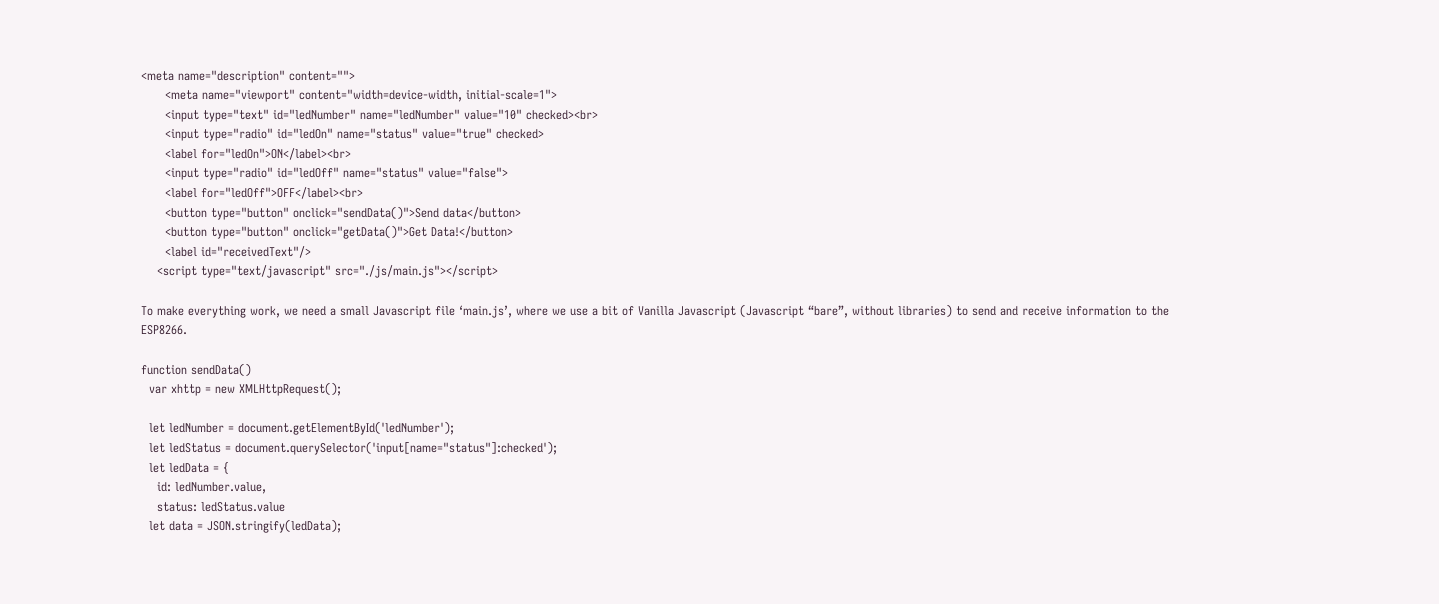<meta name="description" content="">
      <meta name="viewport" content="width=device-width, initial-scale=1">
      <input type="text" id="ledNumber" name="ledNumber" value="10" checked><br>
      <input type="radio" id="ledOn" name="status" value="true" checked>
      <label for="ledOn">ON</label><br>
      <input type="radio" id="ledOff" name="status" value="false">
      <label for="ledOff">OFF</label><br>
      <button type="button" onclick="sendData()">Send data</button>
      <button type="button" onclick="getData()">Get Data!</button>
      <label id="receivedText"/>
    <script type="text/javascript" src="./js/main.js"></script>

To make everything work, we need a small Javascript file ‘main.js’, where we use a bit of Vanilla Javascript (Javascript “bare”, without libraries) to send and receive information to the ESP8266.

function sendData()
  var xhttp = new XMLHttpRequest();

  let ledNumber = document.getElementById('ledNumber');
  let ledStatus = document.querySelector('input[name="status"]:checked');
  let ledData = {
    id: ledNumber.value,
    status: ledStatus.value
  let data = JSON.stringify(ledData);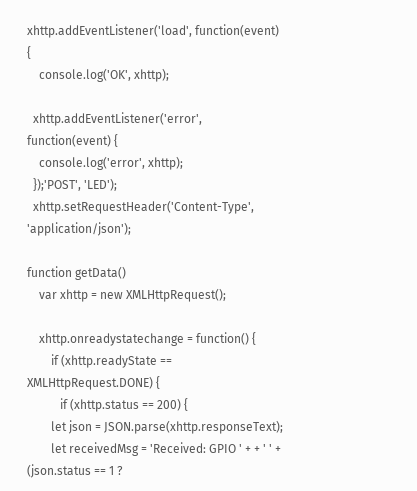xhttp.addEventListener('load', function(event) {
    console.log('OK', xhttp);

  xhttp.addEventListener('error', function(event) {
    console.log('error', xhttp);
  });'POST', 'LED');
  xhttp.setRequestHeader('Content-Type', 'application/json');

function getData()
    var xhttp = new XMLHttpRequest();

    xhttp.onreadystatechange = function() {
        if (xhttp.readyState == XMLHttpRequest.DONE) {
           if (xhttp.status == 200) {
        let json = JSON.parse(xhttp.responseText);
        let receivedMsg = 'Received: GPIO ' + + ' ' + (json.status == 1 ?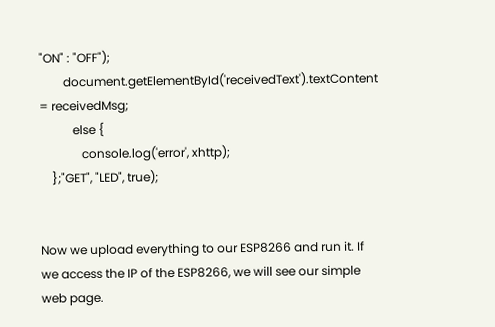"ON" : "OFF");
        document.getElementById('receivedText').textContent = receivedMsg;
           else {
              console.log('error', xhttp);
    };"GET", "LED", true);


Now we upload everything to our ESP8266 and run it. If we access the IP of the ESP8266, we will see our simple web page.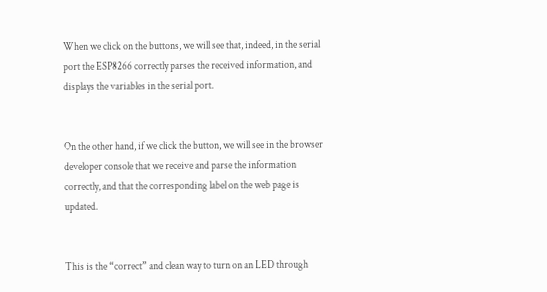When we click on the buttons, we will see that, indeed, in the serial port the ESP8266 correctly parses the received information, and displays the variables in the serial port.


On the other hand, if we click the button, we will see in the browser developer console that we receive and parse the information correctly, and that the corresponding label on the web page is updated.


This is the “correct” and clean way to turn on an LED through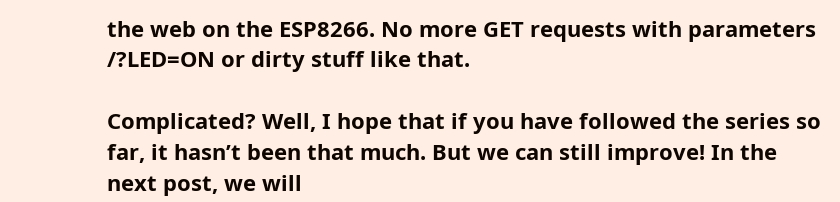the web on the ESP8266. No more GET requests with parameters /?LED=ON or dirty stuff like that.

Complicated? Well, I hope that if you have followed the series so far, it hasn’t been that much. But we can still improve! In the next post, we will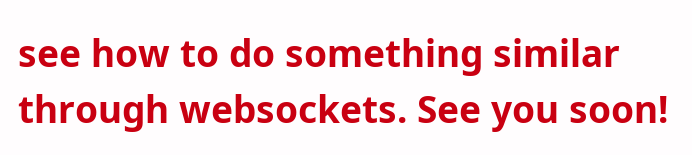see how to do something similar through websockets. See you soon!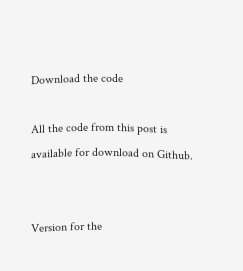Download the code

All the code from this post is available for download on Github.


Version for the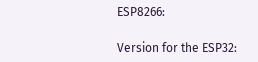ESP8266:

Version for the ESP32: